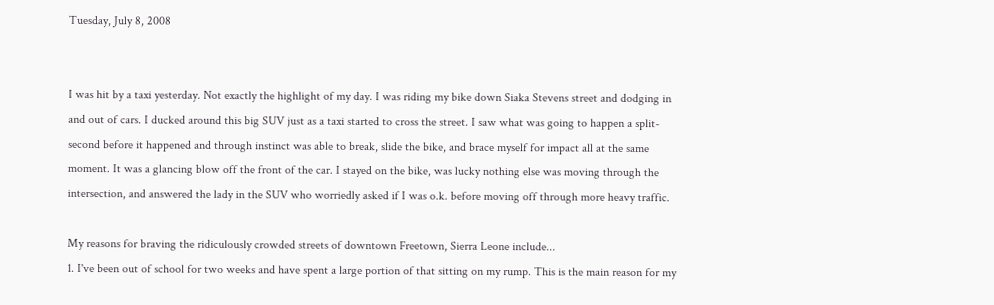Tuesday, July 8, 2008


I was hit by a taxi yesterday. Not exactly the highlight of my day. I was riding my bike down Siaka Stevens street and dodging in and out of cars. I ducked around this big SUV just as a taxi started to cross the street. I saw what was going to happen a split-second before it happened and through instinct was able to break, slide the bike, and brace myself for impact all at the same moment. It was a glancing blow off the front of the car. I stayed on the bike, was lucky nothing else was moving through the intersection, and answered the lady in the SUV who worriedly asked if I was o.k. before moving off through more heavy traffic.

My reasons for braving the ridiculously crowded streets of downtown Freetown, Sierra Leone include...
1. I've been out of school for two weeks and have spent a large portion of that sitting on my rump. This is the main reason for my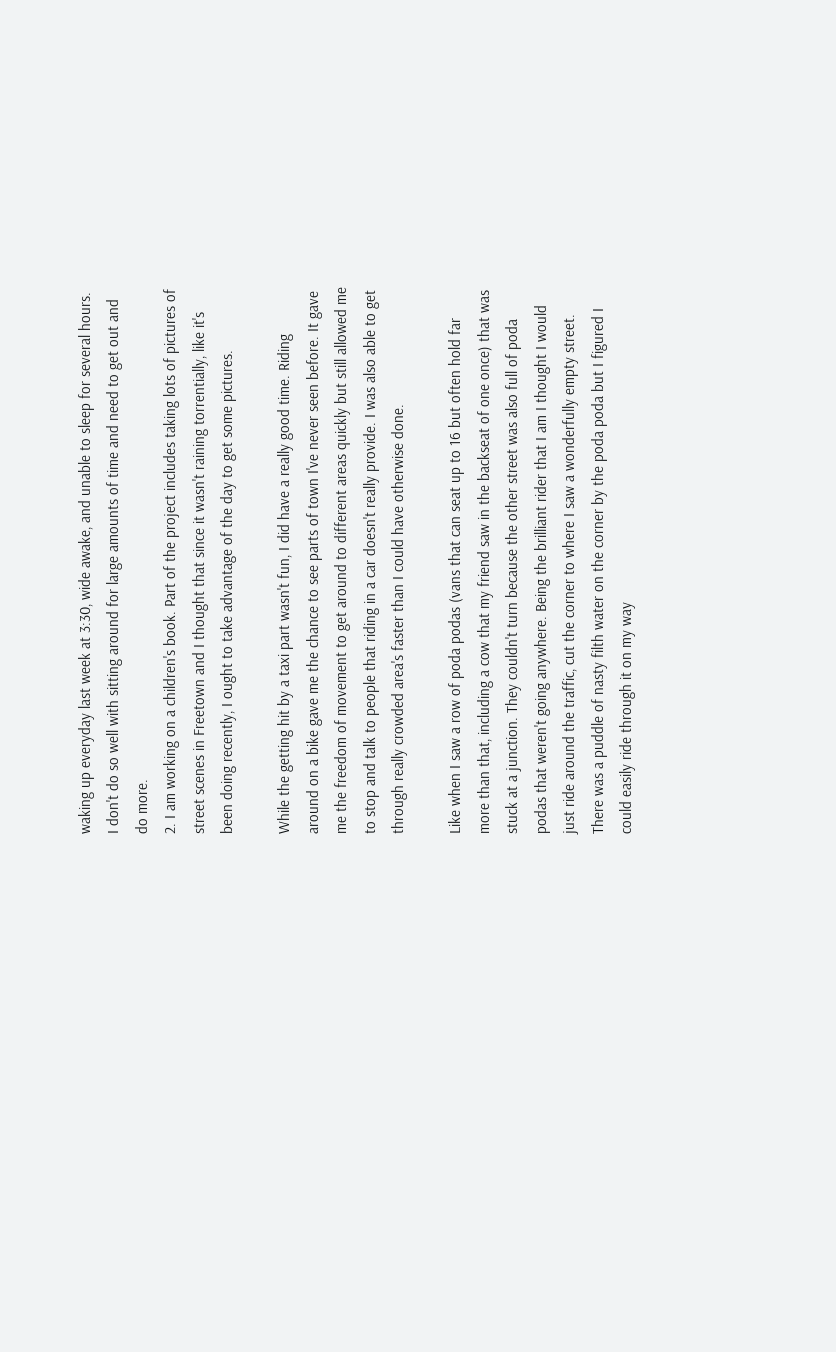waking up everyday last week at 3:30, wide awake, and unable to sleep for several hours. I don't do so well with sitting around for large amounts of time and need to get out and do more.
2. I am working on a children's book. Part of the project includes taking lots of pictures of street scenes in Freetown and I thought that since it wasn't raining torrentially, like it's been doing recently, I ought to take advantage of the day to get some pictures.

While the getting hit by a taxi part wasn't fun, I did have a really good time. Riding around on a bike gave me the chance to see parts of town I've never seen before. It gave me the freedom of movement to get around to different areas quickly but still allowed me to stop and talk to people that riding in a car doesn't really provide. I was also able to get through really crowded area's faster than I could have otherwise done.

Like when I saw a row of poda podas (vans that can seat up to 16 but often hold far more than that, including a cow that my friend saw in the backseat of one once) that was stuck at a junction. They couldn't turn because the other street was also full of poda podas that weren't going anywhere. Being the brilliant rider that I am I thought I would just ride around the traffic, cut the corner to where I saw a wonderfully empty street. There was a puddle of nasty filth water on the corner by the poda poda but I figured I could easily ride through it on my way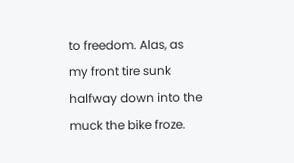to freedom. Alas, as my front tire sunk halfway down into the muck the bike froze.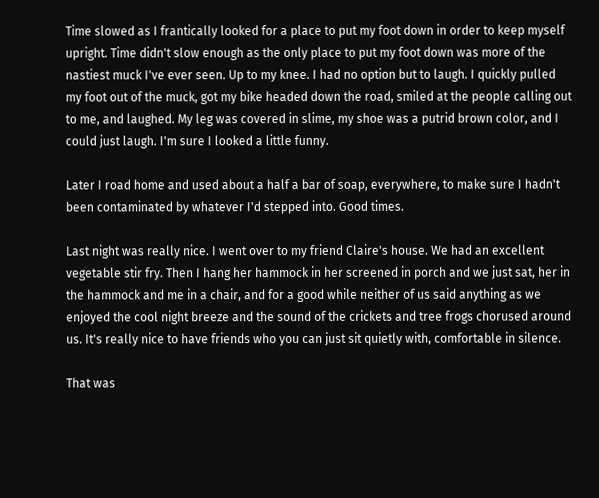Time slowed as I frantically looked for a place to put my foot down in order to keep myself upright. Time didn't slow enough as the only place to put my foot down was more of the nastiest muck I've ever seen. Up to my knee. I had no option but to laugh. I quickly pulled my foot out of the muck, got my bike headed down the road, smiled at the people calling out to me, and laughed. My leg was covered in slime, my shoe was a putrid brown color, and I could just laugh. I'm sure I looked a little funny.

Later I road home and used about a half a bar of soap, everywhere, to make sure I hadn't been contaminated by whatever I'd stepped into. Good times.

Last night was really nice. I went over to my friend Claire's house. We had an excellent vegetable stir fry. Then I hang her hammock in her screened in porch and we just sat, her in the hammock and me in a chair, and for a good while neither of us said anything as we enjoyed the cool night breeze and the sound of the crickets and tree frogs chorused around us. It's really nice to have friends who you can just sit quietly with, comfortable in silence.

That was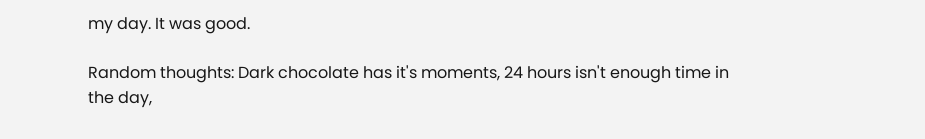my day. It was good.

Random thoughts: Dark chocolate has it's moments, 24 hours isn't enough time in the day,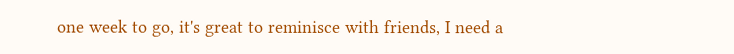one week to go, it's great to reminisce with friends, I need a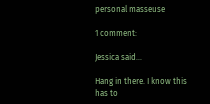personal masseuse

1 comment:

Jessica said...

Hang in there. I know this has to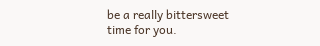be a really bittersweet time for you.